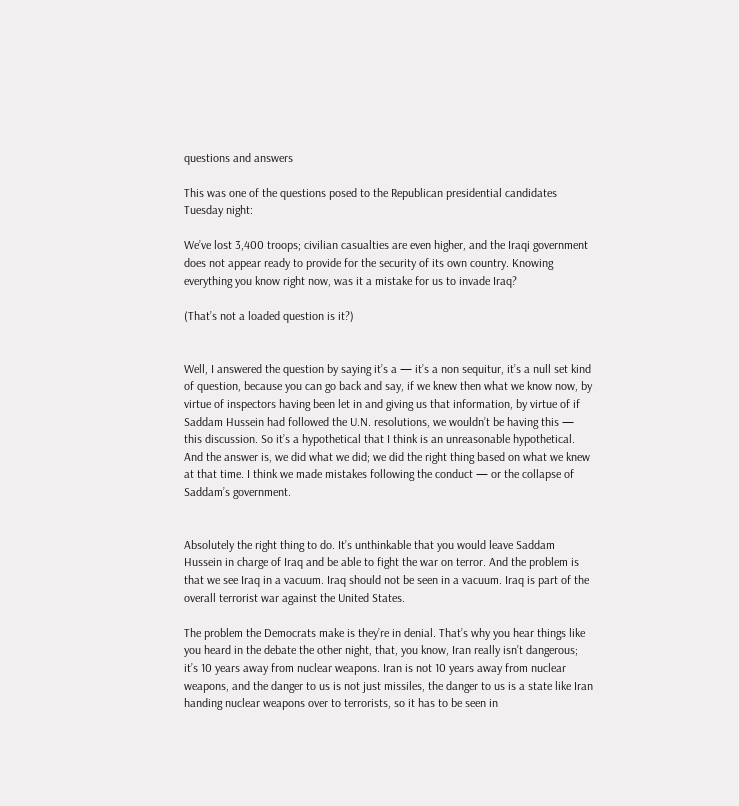questions and answers

This was one of the questions posed to the Republican presidential candidates Tuesday night:

We’ve lost 3,400 troops; civilian casualties are even higher, and the Iraqi government does not appear ready to provide for the security of its own country. Knowing everything you know right now, was it a mistake for us to invade Iraq?

(That’s not a loaded question is it?)


Well, I answered the question by saying it’s a — it’s a non sequitur, it’s a null set kind of question, because you can go back and say, if we knew then what we know now, by virtue of inspectors having been let in and giving us that information, by virtue of if Saddam Hussein had followed the U.N. resolutions, we wouldn’t be having this — this discussion. So it’s a hypothetical that I think is an unreasonable hypothetical. And the answer is, we did what we did; we did the right thing based on what we knew at that time. I think we made mistakes following the conduct — or the collapse of Saddam’s government.


Absolutely the right thing to do. It’s unthinkable that you would leave Saddam Hussein in charge of Iraq and be able to fight the war on terror. And the problem is that we see Iraq in a vacuum. Iraq should not be seen in a vacuum. Iraq is part of the overall terrorist war against the United States.

The problem the Democrats make is they’re in denial. That’s why you hear things like you heard in the debate the other night, that, you know, Iran really isn’t dangerous; it’s 10 years away from nuclear weapons. Iran is not 10 years away from nuclear weapons, and the danger to us is not just missiles, the danger to us is a state like Iran handing nuclear weapons over to terrorists, so it has to be seen in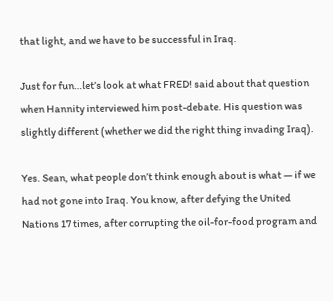that light, and we have to be successful in Iraq.

Just for fun…let’s look at what FRED! said about that question when Hannity interviewed him post-debate. His question was slightly different (whether we did the right thing invading Iraq).

Yes. Sean, what people don’t think enough about is what — if we had not gone into Iraq. You know, after defying the United Nations 17 times, after corrupting the oil-for-food program and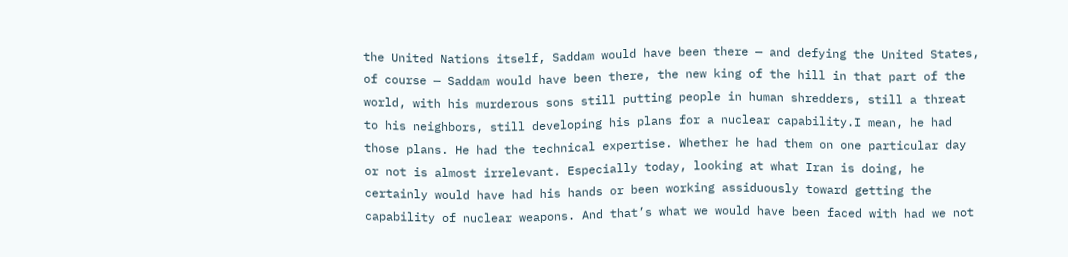the United Nations itself, Saddam would have been there — and defying the United States, of course — Saddam would have been there, the new king of the hill in that part of the world, with his murderous sons still putting people in human shredders, still a threat to his neighbors, still developing his plans for a nuclear capability.I mean, he had those plans. He had the technical expertise. Whether he had them on one particular day or not is almost irrelevant. Especially today, looking at what Iran is doing, he certainly would have had his hands or been working assiduously toward getting the capability of nuclear weapons. And that’s what we would have been faced with had we not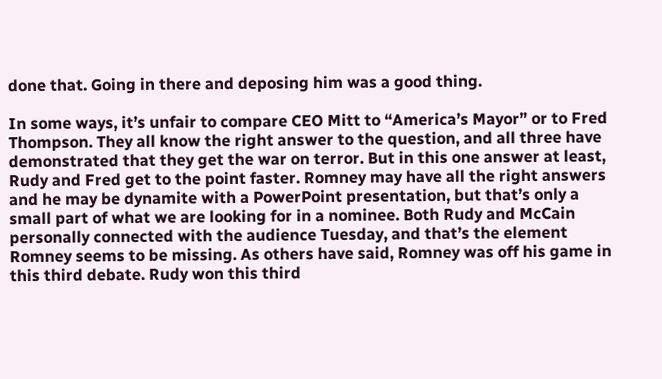done that. Going in there and deposing him was a good thing.

In some ways, it’s unfair to compare CEO Mitt to “America’s Mayor” or to Fred Thompson. They all know the right answer to the question, and all three have demonstrated that they get the war on terror. But in this one answer at least, Rudy and Fred get to the point faster. Romney may have all the right answers and he may be dynamite with a PowerPoint presentation, but that’s only a small part of what we are looking for in a nominee. Both Rudy and McCain personally connected with the audience Tuesday, and that’s the element Romney seems to be missing. As others have said, Romney was off his game in this third debate. Rudy won this third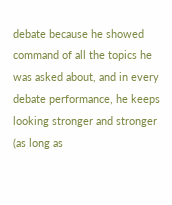debate because he showed command of all the topics he was asked about, and in every debate performance, he keeps looking stronger and stronger (as long as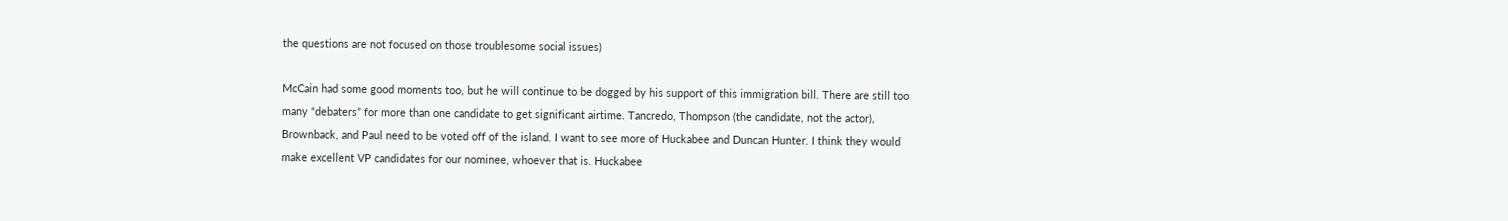the questions are not focused on those troublesome social issues)

McCain had some good moments too, but he will continue to be dogged by his support of this immigration bill. There are still too many “debaters” for more than one candidate to get significant airtime. Tancredo, Thompson (the candidate, not the actor), Brownback, and Paul need to be voted off of the island. I want to see more of Huckabee and Duncan Hunter. I think they would make excellent VP candidates for our nominee, whoever that is. Huckabee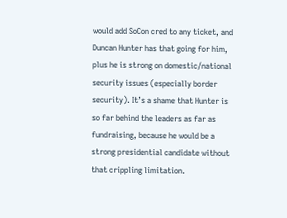would add SoCon cred to any ticket, and Duncan Hunter has that going for him, plus he is strong on domestic/national security issues (especially border security). It’s a shame that Hunter is so far behind the leaders as far as fundraising, because he would be a strong presidential candidate without that crippling limitation.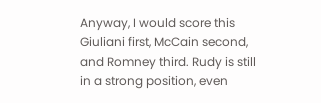Anyway, I would score this Giuliani first, McCain second, and Romney third. Rudy is still in a strong position, even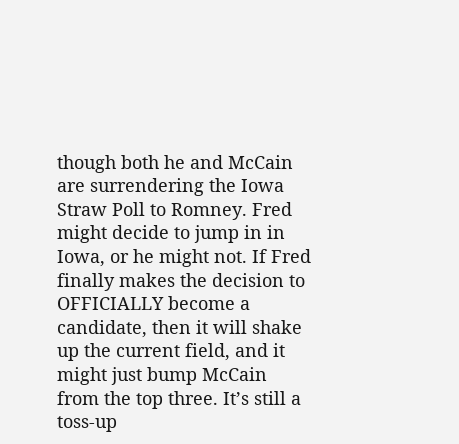though both he and McCain are surrendering the Iowa Straw Poll to Romney. Fred might decide to jump in in Iowa, or he might not. If Fred finally makes the decision to OFFICIALLY become a candidate, then it will shake up the current field, and it might just bump McCain from the top three. It’s still a toss-up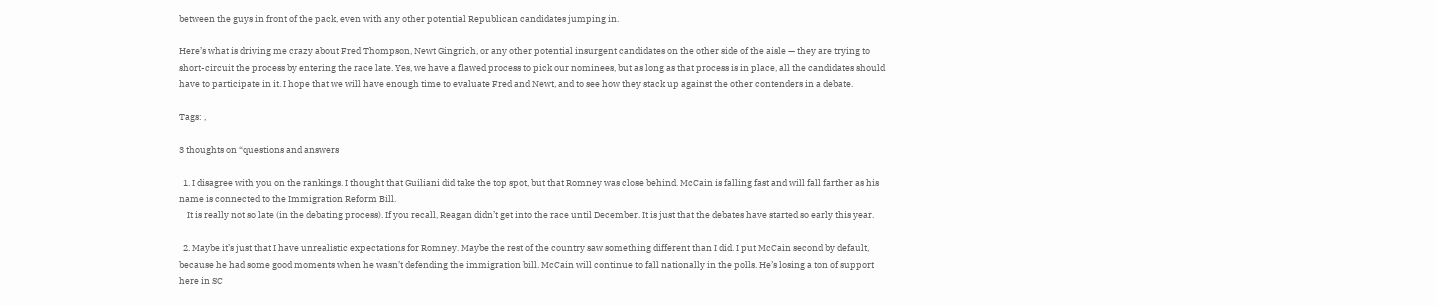between the guys in front of the pack, even with any other potential Republican candidates jumping in.

Here’s what is driving me crazy about Fred Thompson, Newt Gingrich, or any other potential insurgent candidates on the other side of the aisle — they are trying to short-circuit the process by entering the race late. Yes, we have a flawed process to pick our nominees, but as long as that process is in place, all the candidates should have to participate in it. I hope that we will have enough time to evaluate Fred and Newt, and to see how they stack up against the other contenders in a debate.

Tags: ,

3 thoughts on “questions and answers

  1. I disagree with you on the rankings. I thought that Guiliani did take the top spot, but that Romney was close behind. McCain is falling fast and will fall farther as his name is connected to the Immigration Reform Bill.
    It is really not so late (in the debating process). If you recall, Reagan didn’t get into the race until December. It is just that the debates have started so early this year.

  2. Maybe it’s just that I have unrealistic expectations for Romney. Maybe the rest of the country saw something different than I did. I put McCain second by default, because he had some good moments when he wasn’t defending the immigration bill. McCain will continue to fall nationally in the polls. He’s losing a ton of support here in SC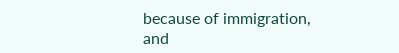because of immigration, and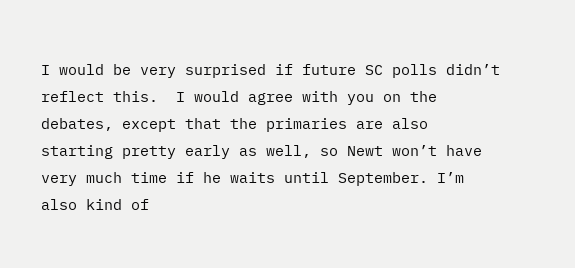I would be very surprised if future SC polls didn’t reflect this.  I would agree with you on the debates, except that the primaries are also starting pretty early as well, so Newt won’t have very much time if he waits until September. I’m also kind of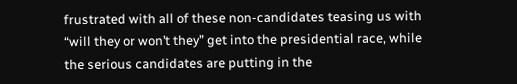frustrated with all of these non-candidates teasing us with “will they or won’t they” get into the presidential race, while the serious candidates are putting in the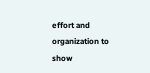effort and organization to show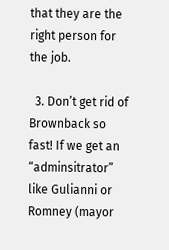that they are the right person for the job.

  3. Don’t get rid of Brownback so fast! If we get an “adminsitrator” like Gulianni or Romney (mayor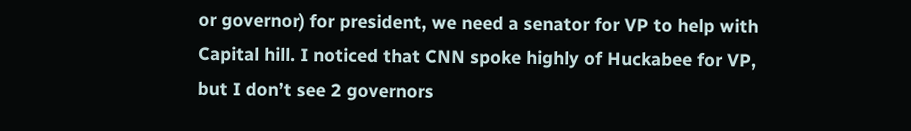or governor) for president, we need a senator for VP to help with Capital hill. I noticed that CNN spoke highly of Huckabee for VP, but I don’t see 2 governors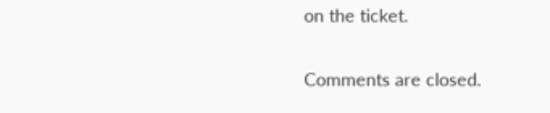on the ticket.

Comments are closed.